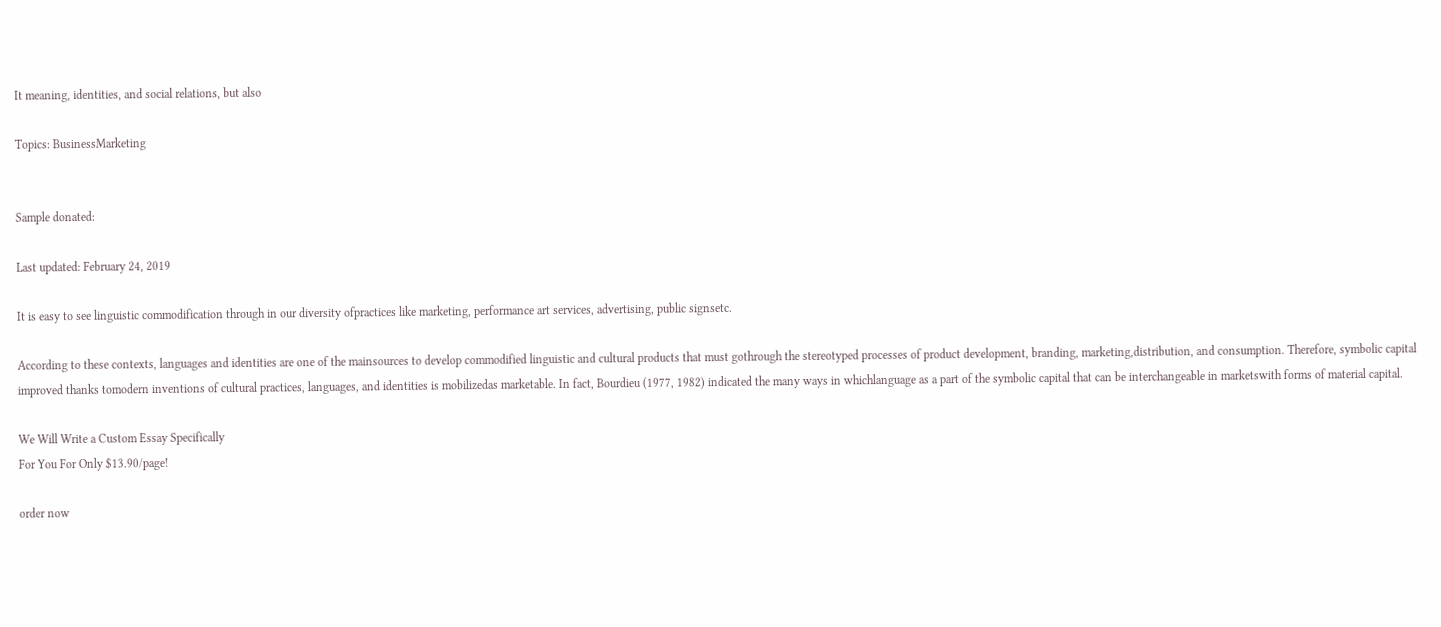It meaning, identities, and social relations, but also

Topics: BusinessMarketing


Sample donated:

Last updated: February 24, 2019

It is easy to see linguistic commodification through in our diversity ofpractices like marketing, performance art services, advertising, public signsetc.

According to these contexts, languages and identities are one of the mainsources to develop commodified linguistic and cultural products that must gothrough the stereotyped processes of product development, branding, marketing,distribution, and consumption. Therefore, symbolic capital improved thanks tomodern inventions of cultural practices, languages, and identities is mobilizedas marketable. In fact, Bourdieu (1977, 1982) indicated the many ways in whichlanguage as a part of the symbolic capital that can be interchangeable in marketswith forms of material capital.

We Will Write a Custom Essay Specifically
For You For Only $13.90/page!

order now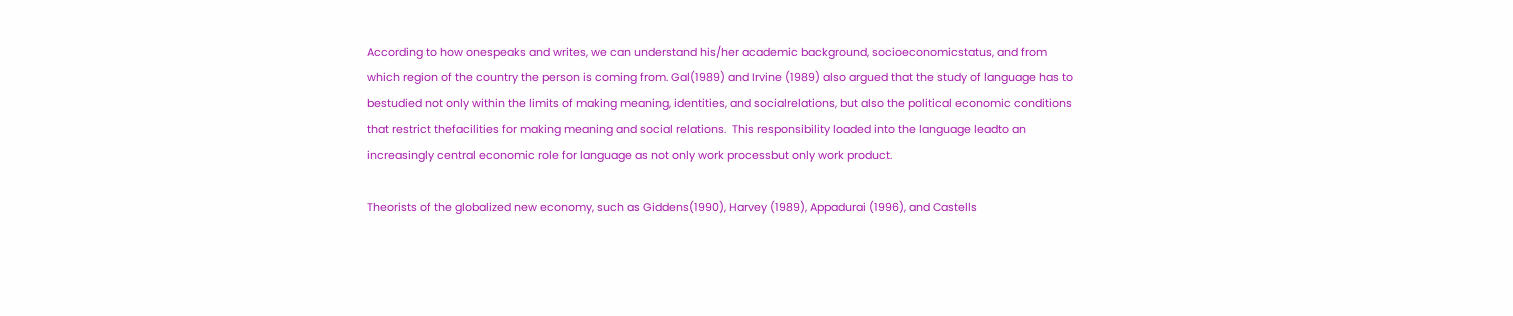According to how onespeaks and writes, we can understand his/her academic background, socioeconomicstatus, and from which region of the country the person is coming from. Gal(1989) and Irvine (1989) also argued that the study of language has to bestudied not only within the limits of making meaning, identities, and socialrelations, but also the political economic conditions that restrict thefacilities for making meaning and social relations.  This responsibility loaded into the language leadto an increasingly central economic role for language as not only work processbut only work product.

Theorists of the globalized new economy, such as Giddens(1990), Harvey (1989), Appadurai (1996), and Castells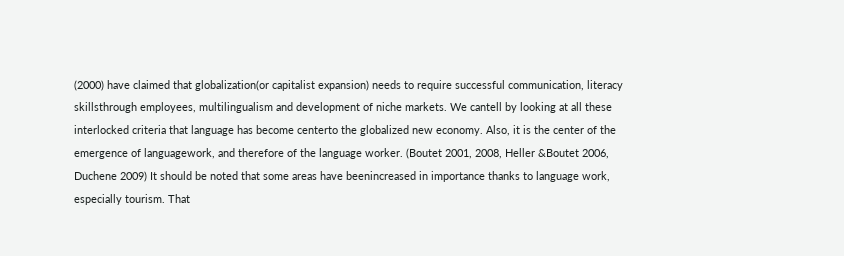(2000) have claimed that globalization(or capitalist expansion) needs to require successful communication, literacy skillsthrough employees, multilingualism and development of niche markets. We cantell by looking at all these interlocked criteria that language has become centerto the globalized new economy. Also, it is the center of the emergence of languagework, and therefore of the language worker. (Boutet 2001, 2008, Heller &Boutet 2006, Duchene 2009) It should be noted that some areas have beenincreased in importance thanks to language work, especially tourism. That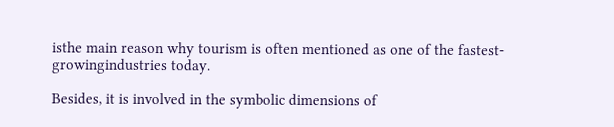isthe main reason why tourism is often mentioned as one of the fastest-growingindustries today.

Besides, it is involved in the symbolic dimensions of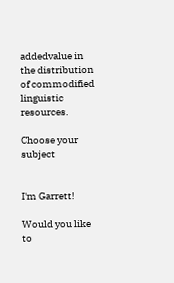addedvalue in the distribution of commodified linguistic resources.

Choose your subject


I'm Garrett!

Would you like to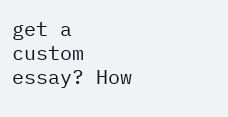get a custom essay? How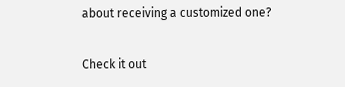about receiving a customized one?

Check it out